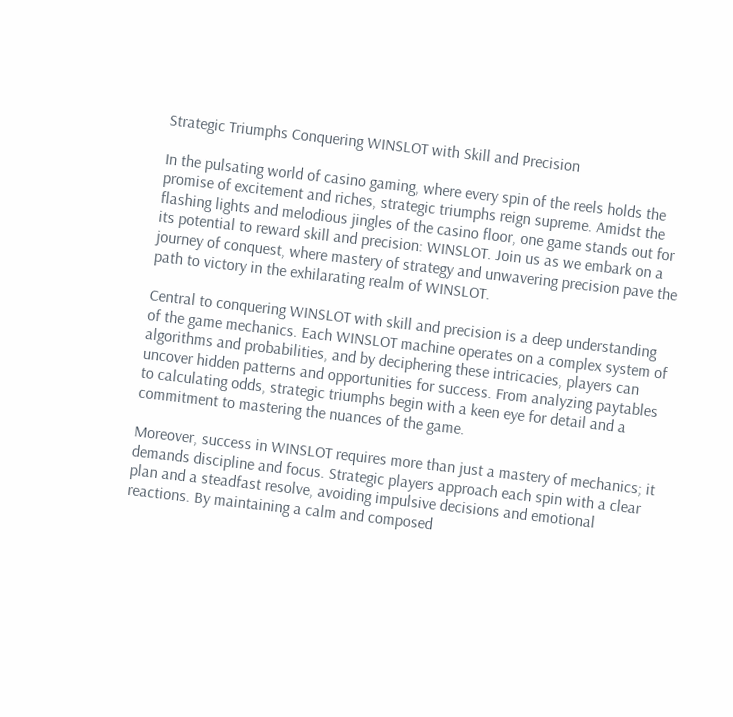Strategic Triumphs Conquering WINSLOT with Skill and Precision

In the pulsating world of casino gaming, where every spin of the reels holds the promise of excitement and riches, strategic triumphs reign supreme. Amidst the flashing lights and melodious jingles of the casino floor, one game stands out for its potential to reward skill and precision: WINSLOT. Join us as we embark on a journey of conquest, where mastery of strategy and unwavering precision pave the path to victory in the exhilarating realm of WINSLOT.

Central to conquering WINSLOT with skill and precision is a deep understanding of the game mechanics. Each WINSLOT machine operates on a complex system of algorithms and probabilities, and by deciphering these intricacies, players can uncover hidden patterns and opportunities for success. From analyzing paytables to calculating odds, strategic triumphs begin with a keen eye for detail and a commitment to mastering the nuances of the game.

Moreover, success in WINSLOT requires more than just a mastery of mechanics; it demands discipline and focus. Strategic players approach each spin with a clear plan and a steadfast resolve, avoiding impulsive decisions and emotional reactions. By maintaining a calm and composed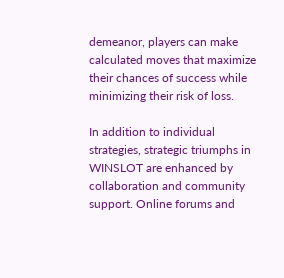demeanor, players can make calculated moves that maximize their chances of success while minimizing their risk of loss.

In addition to individual strategies, strategic triumphs in WINSLOT are enhanced by collaboration and community support. Online forums and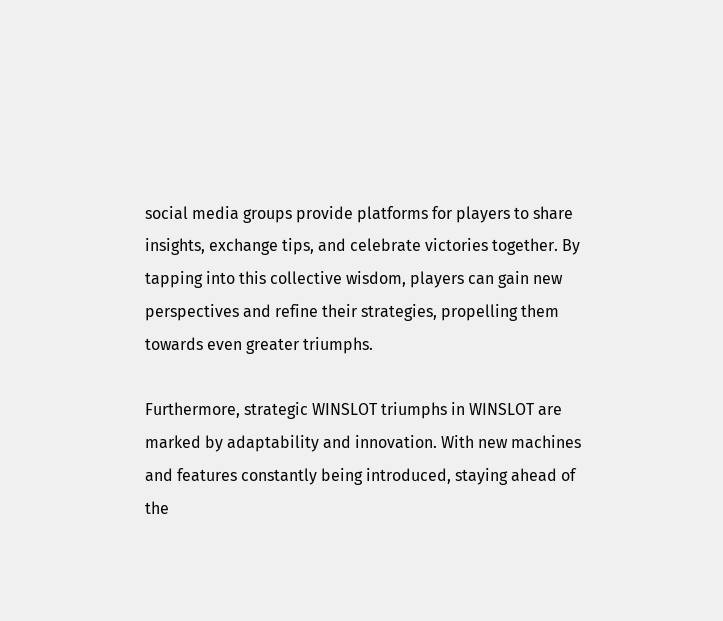social media groups provide platforms for players to share insights, exchange tips, and celebrate victories together. By tapping into this collective wisdom, players can gain new perspectives and refine their strategies, propelling them towards even greater triumphs.

Furthermore, strategic WINSLOT triumphs in WINSLOT are marked by adaptability and innovation. With new machines and features constantly being introduced, staying ahead of the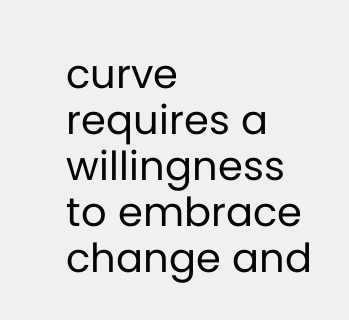curve requires a willingness to embrace change and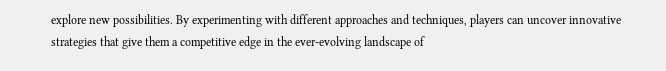explore new possibilities. By experimenting with different approaches and techniques, players can uncover innovative strategies that give them a competitive edge in the ever-evolving landscape of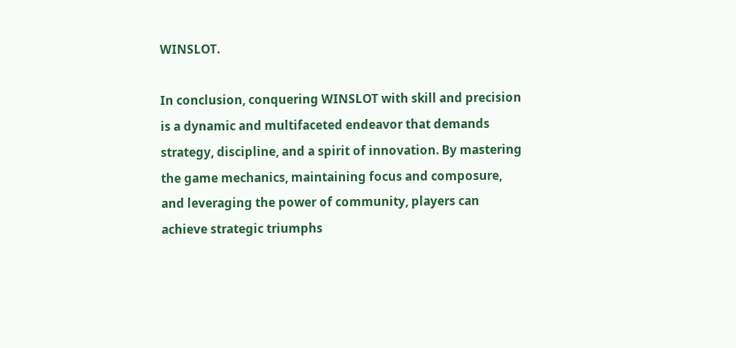WINSLOT.

In conclusion, conquering WINSLOT with skill and precision is a dynamic and multifaceted endeavor that demands strategy, discipline, and a spirit of innovation. By mastering the game mechanics, maintaining focus and composure, and leveraging the power of community, players can achieve strategic triumphs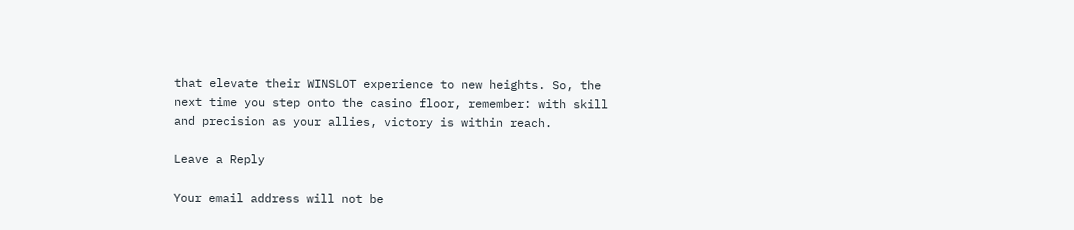that elevate their WINSLOT experience to new heights. So, the next time you step onto the casino floor, remember: with skill and precision as your allies, victory is within reach.

Leave a Reply

Your email address will not be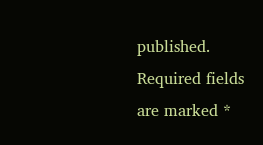published. Required fields are marked *